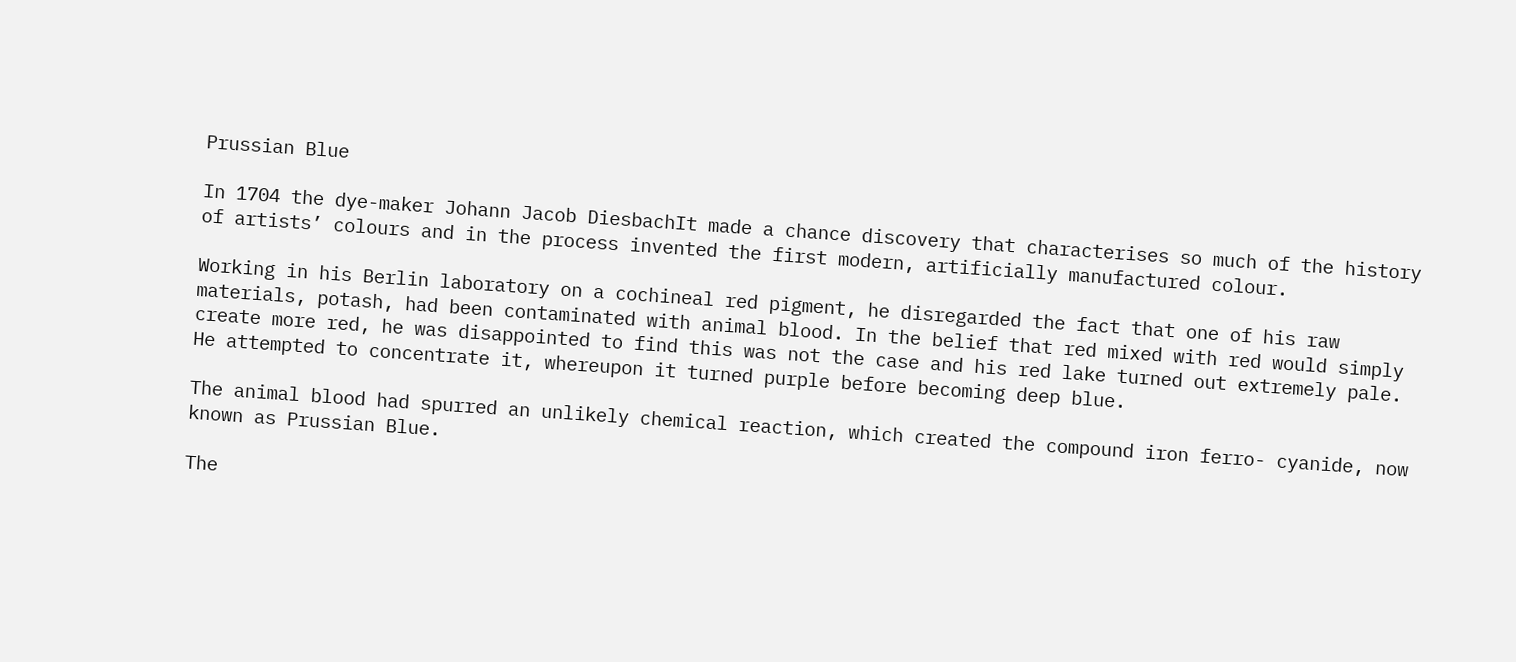Prussian Blue

In 1704 the dye-maker Johann Jacob DiesbachIt made a chance discovery that characterises so much of the history of artists’ colours and in the process invented the first modern, artificially manufactured colour.

Working in his Berlin laboratory on a cochineal red pigment, he disregarded the fact that one of his raw materials, potash, had been contaminated with animal blood. In the belief that red mixed with red would simply create more red, he was disappointed to find this was not the case and his red lake turned out extremely pale. He attempted to concentrate it, whereupon it turned purple before becoming deep blue.

The animal blood had spurred an unlikely chemical reaction, which created the compound iron ferro- cyanide, now known as Prussian Blue.

The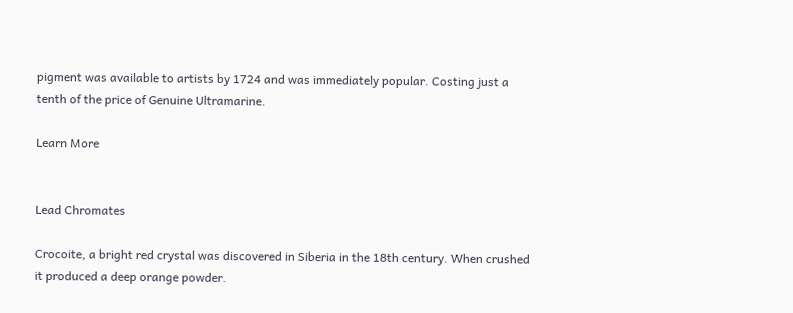pigment was available to artists by 1724 and was immediately popular. Costing just a tenth of the price of Genuine Ultramarine.

Learn More


Lead Chromates

Crocoite, a bright red crystal was discovered in Siberia in the 18th century. When crushed it produced a deep orange powder.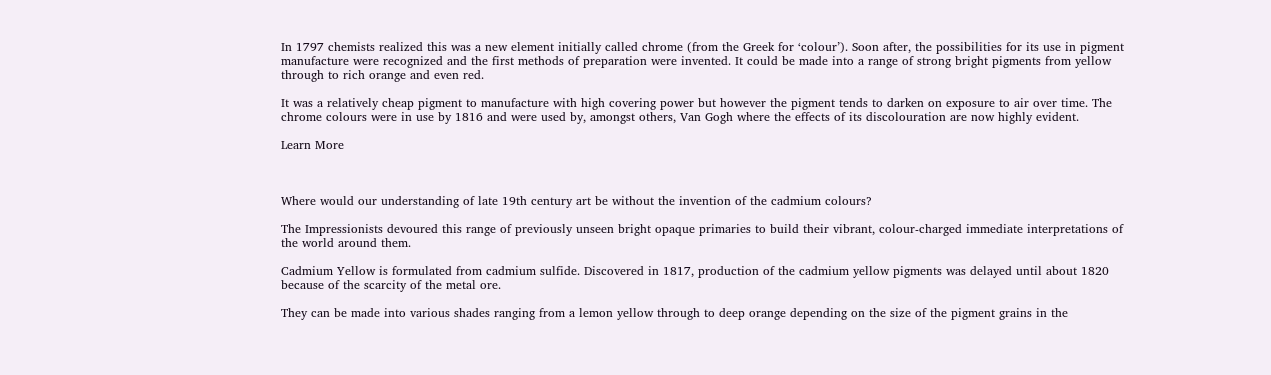In 1797 chemists realized this was a new element initially called chrome (from the Greek for ‘colour’). Soon after, the possibilities for its use in pigment manufacture were recognized and the first methods of preparation were invented. It could be made into a range of strong bright pigments from yellow through to rich orange and even red.

It was a relatively cheap pigment to manufacture with high covering power but however the pigment tends to darken on exposure to air over time. The chrome colours were in use by 1816 and were used by, amongst others, Van Gogh where the effects of its discolouration are now highly evident.

Learn More



Where would our understanding of late 19th century art be without the invention of the cadmium colours?

The Impressionists devoured this range of previously unseen bright opaque primaries to build their vibrant, colour-charged immediate interpretations of the world around them.

Cadmium Yellow is formulated from cadmium sulfide. Discovered in 1817, production of the cadmium yellow pigments was delayed until about 1820 because of the scarcity of the metal ore.

They can be made into various shades ranging from a lemon yellow through to deep orange depending on the size of the pigment grains in the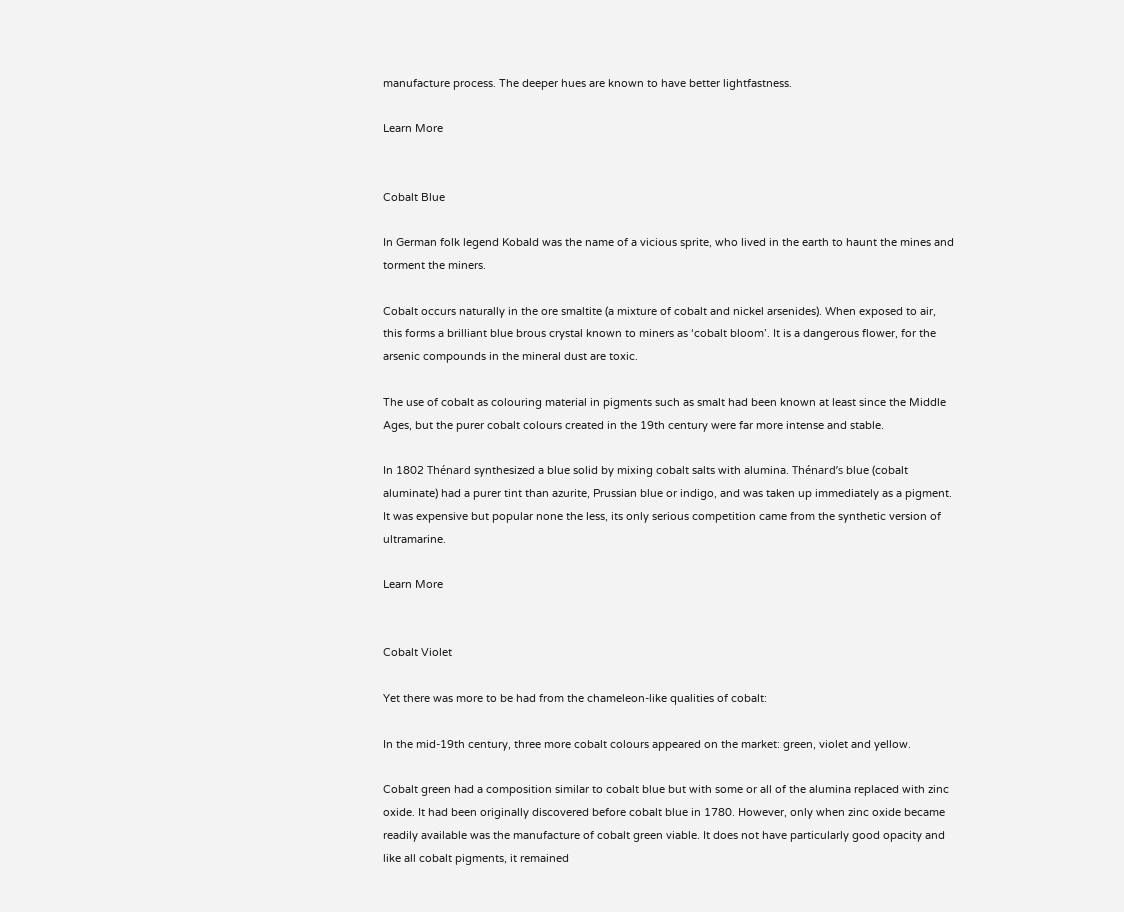manufacture process. The deeper hues are known to have better lightfastness.

Learn More


Cobalt Blue

In German folk legend Kobald was the name of a vicious sprite, who lived in the earth to haunt the mines and torment the miners.

Cobalt occurs naturally in the ore smaltite (a mixture of cobalt and nickel arsenides). When exposed to air, this forms a brilliant blue brous crystal known to miners as ‘cobalt bloom’. It is a dangerous flower, for the arsenic compounds in the mineral dust are toxic.

The use of cobalt as colouring material in pigments such as smalt had been known at least since the Middle Ages, but the purer cobalt colours created in the 19th century were far more intense and stable.

In 1802 Thénard synthesized a blue solid by mixing cobalt salts with alumina. Thénard’s blue (cobalt aluminate) had a purer tint than azurite, Prussian blue or indigo, and was taken up immediately as a pigment. It was expensive but popular none the less, its only serious competition came from the synthetic version of ultramarine.

Learn More


Cobalt Violet

Yet there was more to be had from the chameleon-like qualities of cobalt:

In the mid-19th century, three more cobalt colours appeared on the market: green, violet and yellow.

Cobalt green had a composition similar to cobalt blue but with some or all of the alumina replaced with zinc oxide. It had been originally discovered before cobalt blue in 1780. However, only when zinc oxide became readily available was the manufacture of cobalt green viable. It does not have particularly good opacity and like all cobalt pigments, it remained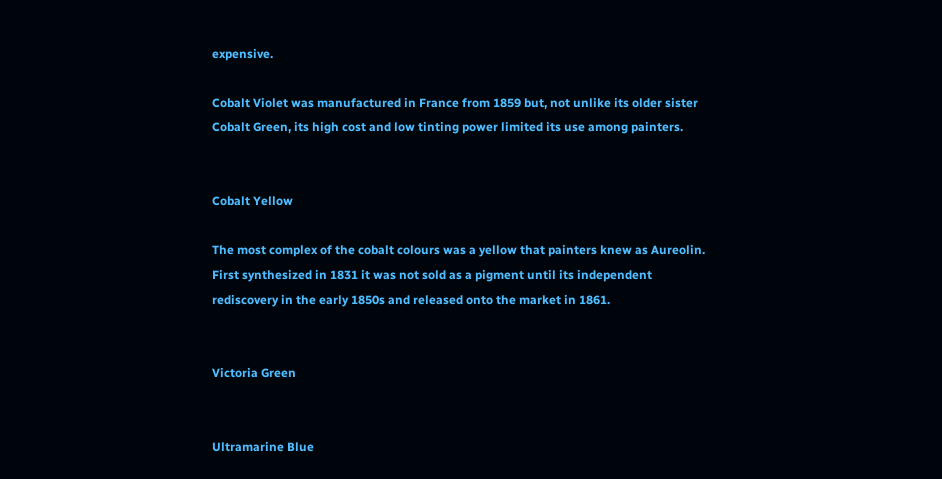expensive.

Cobalt Violet was manufactured in France from 1859 but, not unlike its older sister Cobalt Green, its high cost and low tinting power limited its use among painters.


Cobalt Yellow

The most complex of the cobalt colours was a yellow that painters knew as Aureolin. First synthesized in 1831 it was not sold as a pigment until its independent rediscovery in the early 1850s and released onto the market in 1861.


Victoria Green


Ultramarine Blue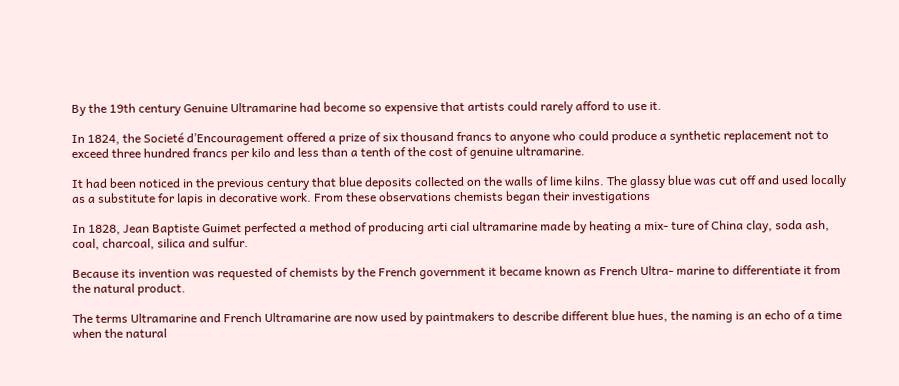By the 19th century Genuine Ultramarine had become so expensive that artists could rarely afford to use it.

In 1824, the Societé d’Encouragement offered a prize of six thousand francs to anyone who could produce a synthetic replacement not to exceed three hundred francs per kilo and less than a tenth of the cost of genuine ultramarine.

It had been noticed in the previous century that blue deposits collected on the walls of lime kilns. The glassy blue was cut off and used locally as a substitute for lapis in decorative work. From these observations chemists began their investigations

In 1828, Jean Baptiste Guimet perfected a method of producing arti cial ultramarine made by heating a mix- ture of China clay, soda ash, coal, charcoal, silica and sulfur.

Because its invention was requested of chemists by the French government it became known as French Ultra- marine to differentiate it from the natural product.

The terms Ultramarine and French Ultramarine are now used by paintmakers to describe different blue hues, the naming is an echo of a time when the natural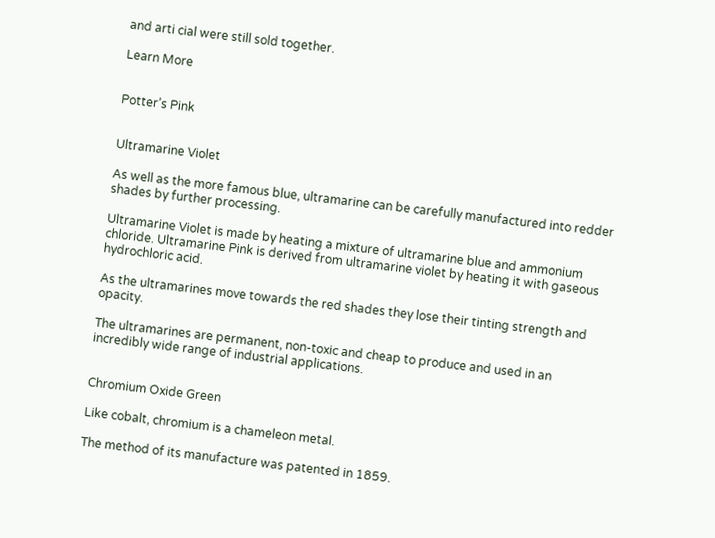and arti cial were still sold together.

Learn More


Potter’s Pink


Ultramarine Violet

As well as the more famous blue, ultramarine can be carefully manufactured into redder shades by further processing.

Ultramarine Violet is made by heating a mixture of ultramarine blue and ammonium chloride. Ultramarine Pink is derived from ultramarine violet by heating it with gaseous hydrochloric acid.

As the ultramarines move towards the red shades they lose their tinting strength and opacity.

The ultramarines are permanent, non-toxic and cheap to produce and used in an incredibly wide range of industrial applications.


Chromium Oxide Green

Like cobalt, chromium is a chameleon metal.

The method of its manufacture was patented in 1859.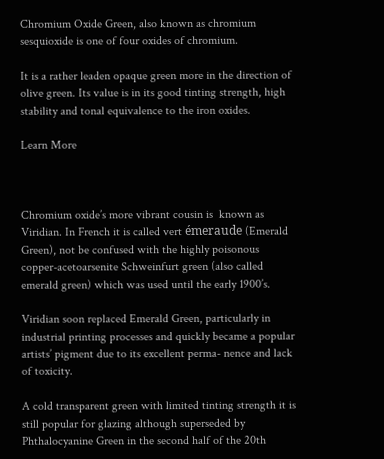Chromium Oxide Green, also known as chromium sesquioxide is one of four oxides of chromium.

It is a rather leaden opaque green more in the direction of olive green. Its value is in its good tinting strength, high stability and tonal equivalence to the iron oxides.

Learn More



Chromium oxide’s more vibrant cousin is  known as Viridian. In French it is called vert émeraude (Emerald Green), not be confused with the highly poisonous copper-acetoarsenite Schweinfurt green (also called emerald green) which was used until the early 1900’s.

Viridian soon replaced Emerald Green, particularly in industrial printing processes and quickly became a popular artists’ pigment due to its excellent perma- nence and lack of toxicity.

A cold transparent green with limited tinting strength it is still popular for glazing although superseded by Phthalocyanine Green in the second half of the 20th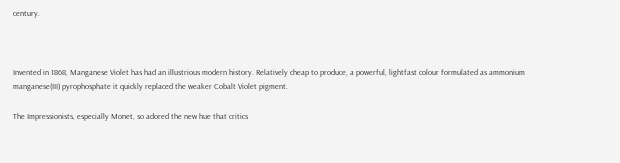century.



Invented in 1868, Manganese Violet has had an illustrious modern history. Relatively cheap to produce, a powerful, lightfast colour formulated as ammonium manganese(III) pyrophosphate it quickly replaced the weaker Cobalt Violet pigment.

The Impressionists, especially Monet, so adored the new hue that critics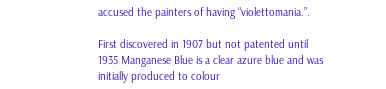accused the painters of having “violettomania.”.

First discovered in 1907 but not patented until 1935 Manganese Blue is a clear azure blue and was initially produced to colour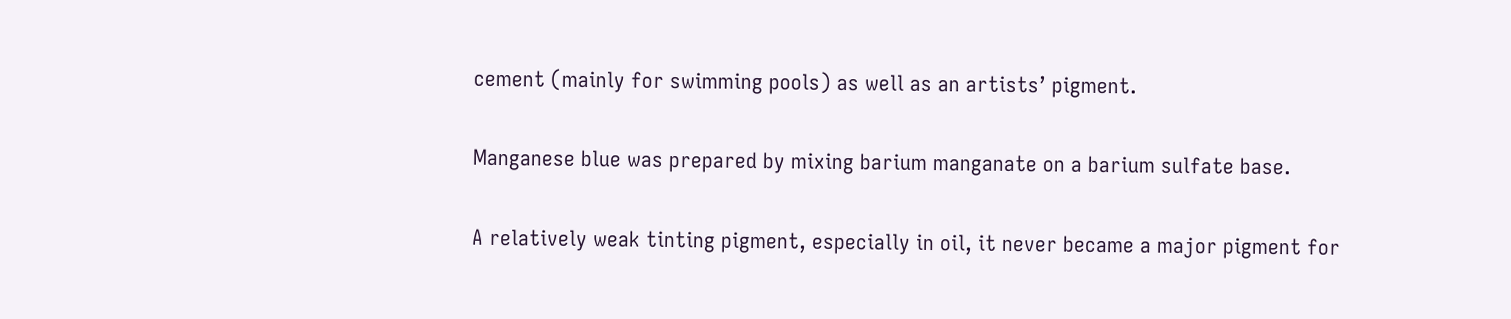cement (mainly for swimming pools) as well as an artists’ pigment.

Manganese blue was prepared by mixing barium manganate on a barium sulfate base.

A relatively weak tinting pigment, especially in oil, it never became a major pigment for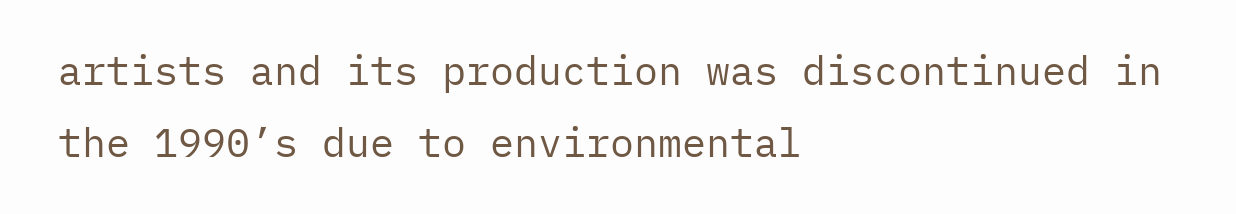artists and its production was discontinued in the 1990’s due to environmental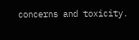concerns and toxicity.